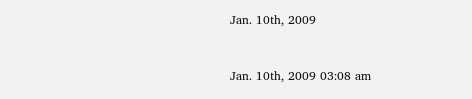Jan. 10th, 2009


Jan. 10th, 2009 03:08 am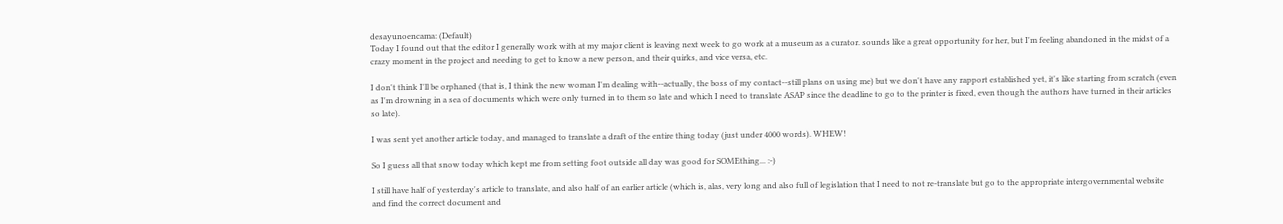desayunoencama: (Default)
Today I found out that the editor I generally work with at my major client is leaving next week to go work at a museum as a curator. sounds like a great opportunity for her, but I'm feeling abandoned in the midst of a crazy moment in the project and needing to get to know a new person, and their quirks, and vice versa, etc.

I don't think I'll be orphaned (that is, I think the new woman I'm dealing with--actually, the boss of my contact--still plans on using me) but we don't have any rapport established yet, it's like starting from scratch (even as I'm drowning in a sea of documents which were only turned in to them so late and which I need to translate ASAP since the deadline to go to the printer is fixed, even though the authors have turned in their articles so late).

I was sent yet another article today, and managed to translate a draft of the entire thing today (just under 4000 words). WHEW!

So I guess all that snow today which kept me from setting foot outside all day was good for SOMEthing... :-)

I still have half of yesterday's article to translate, and also half of an earlier article (which is, alas, very long and also full of legislation that I need to not re-translate but go to the appropriate intergovernmental website and find the correct document and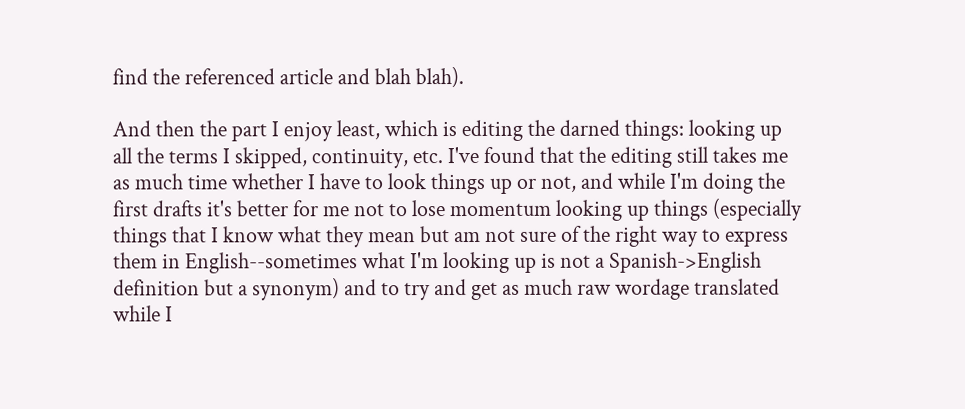find the referenced article and blah blah).

And then the part I enjoy least, which is editing the darned things: looking up all the terms I skipped, continuity, etc. I've found that the editing still takes me as much time whether I have to look things up or not, and while I'm doing the first drafts it's better for me not to lose momentum looking up things (especially things that I know what they mean but am not sure of the right way to express them in English--sometimes what I'm looking up is not a Spanish->English definition but a synonym) and to try and get as much raw wordage translated while I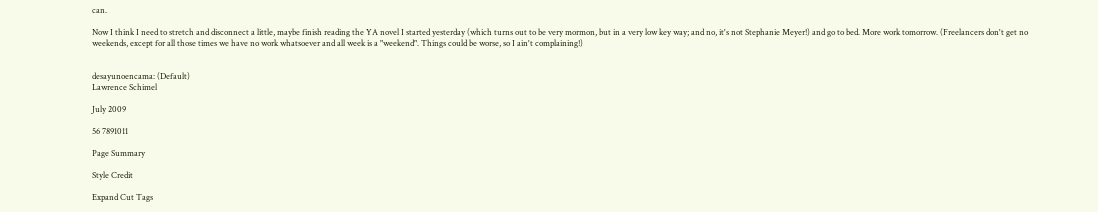can.

Now I think I need to stretch and disconnect a little, maybe finish reading the YA novel I started yesterday (which turns out to be very mormon, but in a very low key way; and no, it's not Stephanie Meyer!) and go to bed. More work tomorrow. (Freelancers don't get no weekends, except for all those times we have no work whatsoever and all week is a "weekend". Things could be worse, so I ain't complaining!)


desayunoencama: (Default)
Lawrence Schimel

July 2009

56 7891011

Page Summary

Style Credit

Expand Cut Tags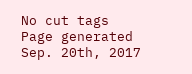No cut tags
Page generated Sep. 20th, 2017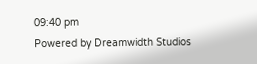09:40 pm
Powered by Dreamwidth Studios